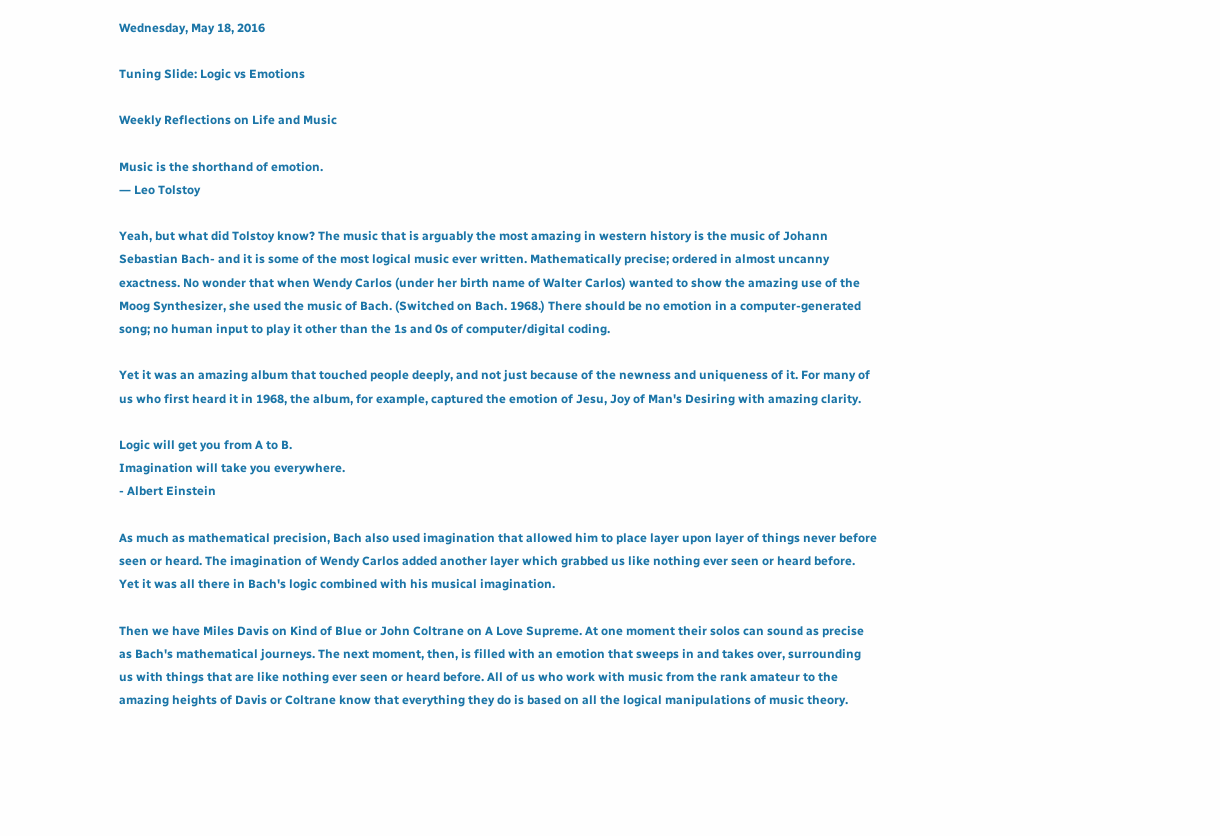Wednesday, May 18, 2016

Tuning Slide: Logic vs Emotions

Weekly Reflections on Life and Music

Music is the shorthand of emotion.
― Leo Tolstoy

Yeah, but what did Tolstoy know? The music that is arguably the most amazing in western history is the music of Johann Sebastian Bach- and it is some of the most logical music ever written. Mathematically precise; ordered in almost uncanny exactness. No wonder that when Wendy Carlos (under her birth name of Walter Carlos) wanted to show the amazing use of the Moog Synthesizer, she used the music of Bach. (Switched on Bach. 1968.) There should be no emotion in a computer-generated song; no human input to play it other than the 1s and 0s of computer/digital coding.

Yet it was an amazing album that touched people deeply, and not just because of the newness and uniqueness of it. For many of us who first heard it in 1968, the album, for example, captured the emotion of Jesu, Joy of Man's Desiring with amazing clarity.

Logic will get you from A to B.
Imagination will take you everywhere.
- Albert Einstein

As much as mathematical precision, Bach also used imagination that allowed him to place layer upon layer of things never before seen or heard. The imagination of Wendy Carlos added another layer which grabbed us like nothing ever seen or heard before. Yet it was all there in Bach's logic combined with his musical imagination.

Then we have Miles Davis on Kind of Blue or John Coltrane on A Love Supreme. At one moment their solos can sound as precise as Bach's mathematical journeys. The next moment, then, is filled with an emotion that sweeps in and takes over, surrounding us with things that are like nothing ever seen or heard before. All of us who work with music from the rank amateur to the amazing heights of Davis or Coltrane know that everything they do is based on all the logical manipulations of music theory.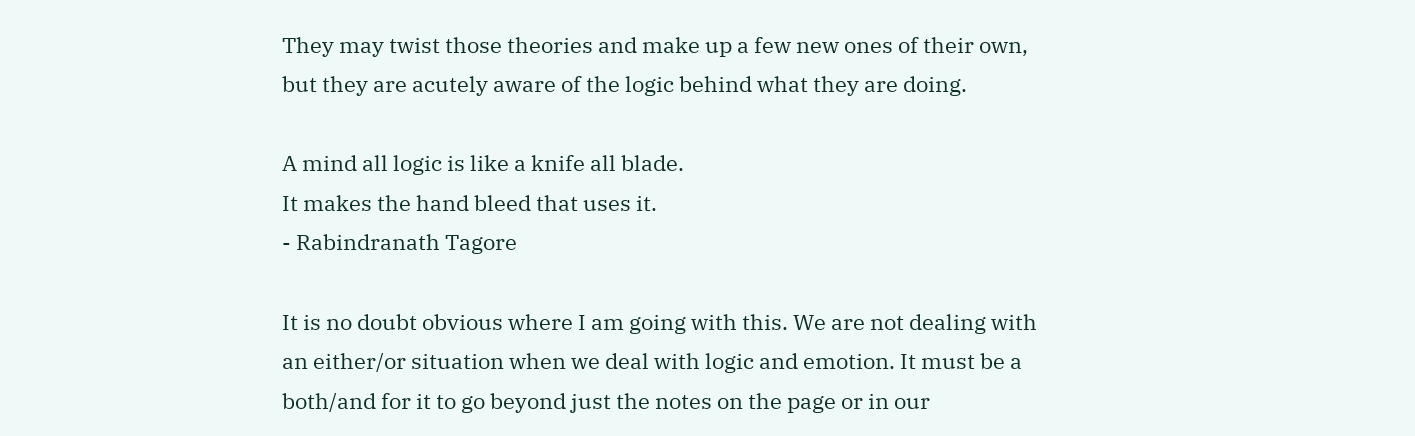They may twist those theories and make up a few new ones of their own, but they are acutely aware of the logic behind what they are doing.

A mind all logic is like a knife all blade.
It makes the hand bleed that uses it.
- Rabindranath Tagore

It is no doubt obvious where I am going with this. We are not dealing with an either/or situation when we deal with logic and emotion. It must be a both/and for it to go beyond just the notes on the page or in our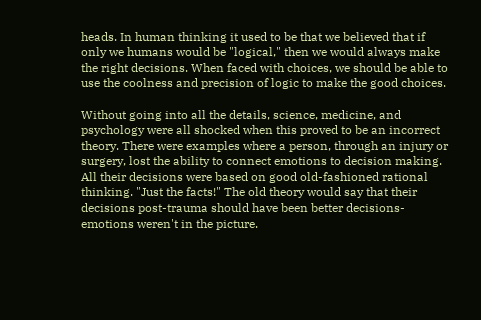heads. In human thinking it used to be that we believed that if only we humans would be "logical," then we would always make the right decisions. When faced with choices, we should be able to use the coolness and precision of logic to make the good choices.

Without going into all the details, science, medicine, and psychology were all shocked when this proved to be an incorrect theory. There were examples where a person, through an injury or surgery, lost the ability to connect emotions to decision making. All their decisions were based on good old-fashioned rational thinking. "Just the facts!" The old theory would say that their decisions post-trauma should have been better decisions- emotions weren't in the picture.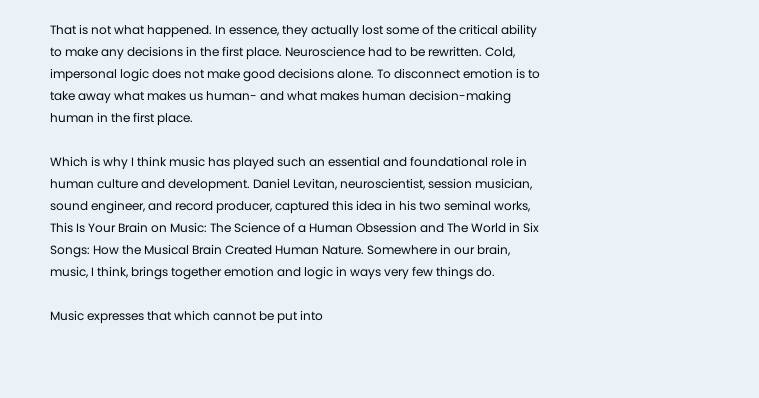That is not what happened. In essence, they actually lost some of the critical ability to make any decisions in the first place. Neuroscience had to be rewritten. Cold, impersonal logic does not make good decisions alone. To disconnect emotion is to take away what makes us human- and what makes human decision-making human in the first place.

Which is why I think music has played such an essential and foundational role in human culture and development. Daniel Levitan, neuroscientist, session musician, sound engineer, and record producer, captured this idea in his two seminal works, This Is Your Brain on Music: The Science of a Human Obsession and The World in Six Songs: How the Musical Brain Created Human Nature. Somewhere in our brain, music, I think, brings together emotion and logic in ways very few things do.

Music expresses that which cannot be put into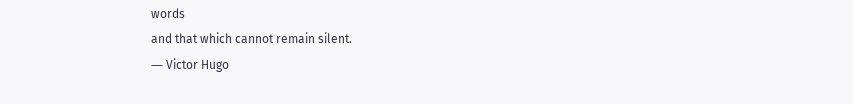words
and that which cannot remain silent.
― Victor Hugo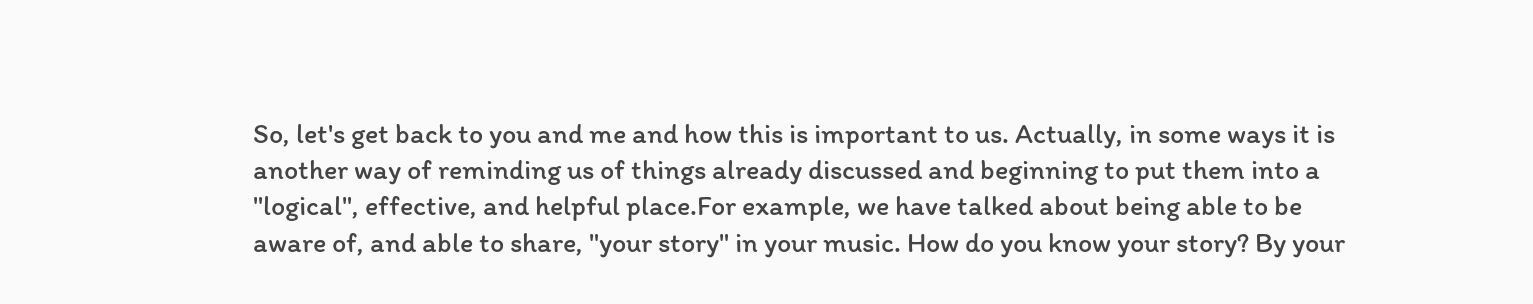So, let's get back to you and me and how this is important to us. Actually, in some ways it is another way of reminding us of things already discussed and beginning to put them into a "logical", effective, and helpful place.For example, we have talked about being able to be aware of, and able to share, "your story" in your music. How do you know your story? By your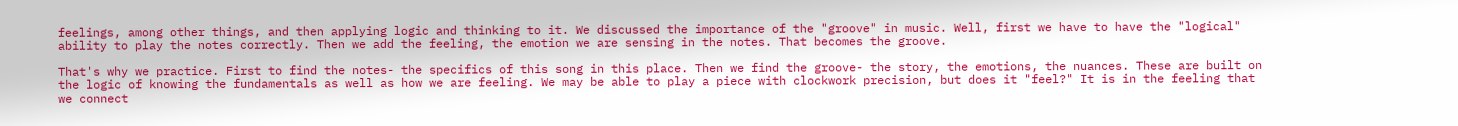feelings, among other things, and then applying logic and thinking to it. We discussed the importance of the "groove" in music. Well, first we have to have the "logical" ability to play the notes correctly. Then we add the feeling, the emotion we are sensing in the notes. That becomes the groove.

That's why we practice. First to find the notes- the specifics of this song in this place. Then we find the groove- the story, the emotions, the nuances. These are built on the logic of knowing the fundamentals as well as how we are feeling. We may be able to play a piece with clockwork precision, but does it "feel?" It is in the feeling that we connect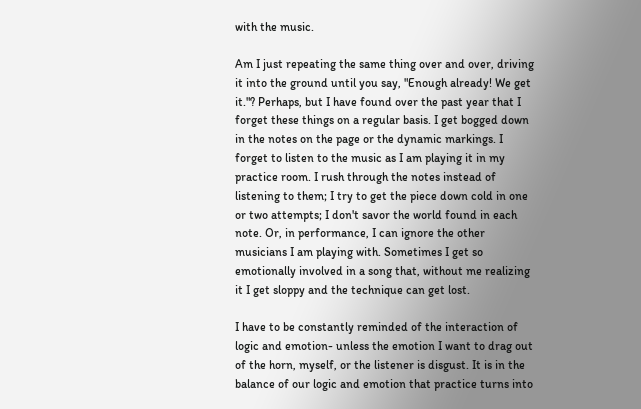with the music.

Am I just repeating the same thing over and over, driving it into the ground until you say, "Enough already! We get it."? Perhaps, but I have found over the past year that I forget these things on a regular basis. I get bogged down in the notes on the page or the dynamic markings. I forget to listen to the music as I am playing it in my practice room. I rush through the notes instead of listening to them; I try to get the piece down cold in one or two attempts; I don't savor the world found in each note. Or, in performance, I can ignore the other musicians I am playing with. Sometimes I get so emotionally involved in a song that, without me realizing it I get sloppy and the technique can get lost.

I have to be constantly reminded of the interaction of logic and emotion- unless the emotion I want to drag out of the horn, myself, or the listener is disgust. It is in the balance of our logic and emotion that practice turns into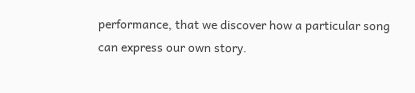performance, that we discover how a particular song can express our own story.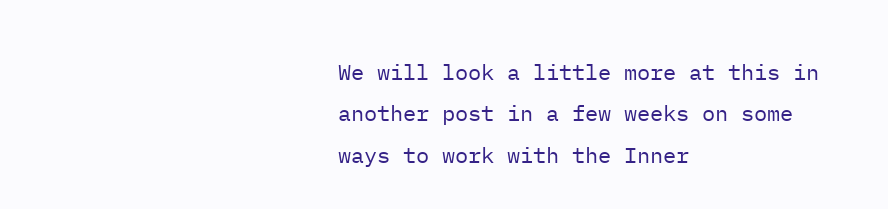We will look a little more at this in another post in a few weeks on some ways to work with the Inner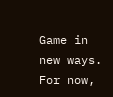Game in new ways. For now,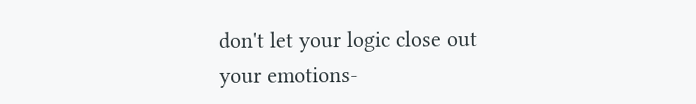don't let your logic close out your emotions-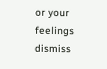or your feelings dismiss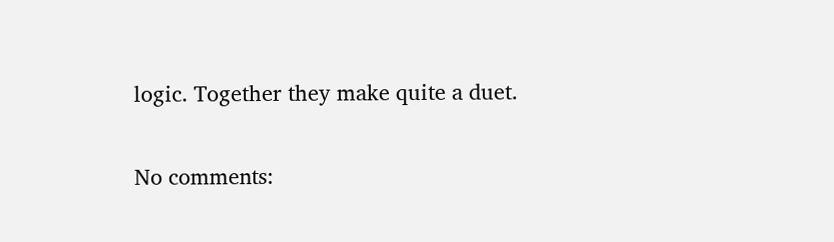logic. Together they make quite a duet.

No comments: